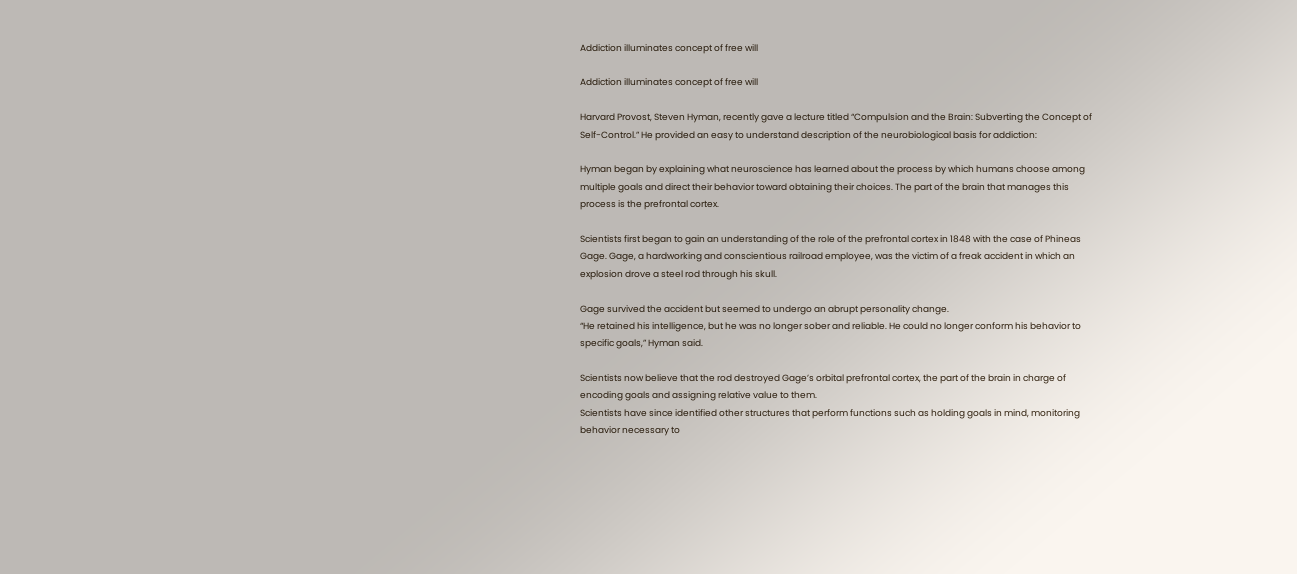Addiction illuminates concept of free will

Addiction illuminates concept of free will

Harvard Provost, Steven Hyman, recently gave a lecture titled “Compulsion and the Brain: Subverting the Concept of Self-Control.” He provided an easy to understand description of the neurobiological basis for addiction:

Hyman began by explaining what neuroscience has learned about the process by which humans choose among multiple goals and direct their behavior toward obtaining their choices. The part of the brain that manages this process is the prefrontal cortex.

Scientists first began to gain an understanding of the role of the prefrontal cortex in 1848 with the case of Phineas Gage. Gage, a hardworking and conscientious railroad employee, was the victim of a freak accident in which an explosion drove a steel rod through his skull.

Gage survived the accident but seemed to undergo an abrupt personality change.
“He retained his intelligence, but he was no longer sober and reliable. He could no longer conform his behavior to specific goals,” Hyman said.

Scientists now believe that the rod destroyed Gage’s orbital prefrontal cortex, the part of the brain in charge of encoding goals and assigning relative value to them.
Scientists have since identified other structures that perform functions such as holding goals in mind, monitoring behavior necessary to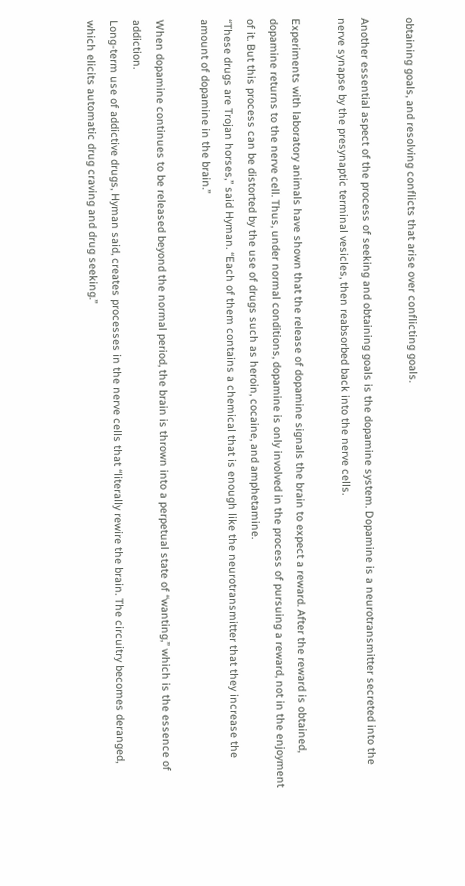obtaining goals, and resolving conflicts that arise over conflicting goals.

Another essential aspect of the process of seeking and obtaining goals is the dopamine system. Dopamine is a neurotransmitter secreted into the nerve synapse by the presynaptic terminal vesicles, then reabsorbed back into the nerve cells.

Experiments with laboratory animals have shown that the release of dopamine signals the brain to expect a reward. After the reward is obtained, dopamine returns to the nerve cell. Thus, under normal conditions, dopamine is only involved in the process of pursuing a reward, not in the enjoyment of it. But this process can be distorted by the use of drugs such as heroin, cocaine, and amphetamine.
“These drugs are Trojan horses,” said Hyman. “Each of them contains a chemical that is enough like the neurotransmitter that they increase the amount of dopamine in the brain.”

When dopamine continues to be released beyond the normal period, the brain is thrown into a perpetual state of “wanting,” which is the essence of addiction.
Long-term use of addictive drugs, Hyman said, creates processes in the nerve cells that “literally rewire the brain. The circuitry becomes deranged, which elicits automatic drug craving and drug seeking.”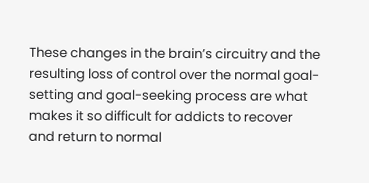These changes in the brain’s circuitry and the resulting loss of control over the normal goal-setting and goal-seeking process are what makes it so difficult for addicts to recover and return to normal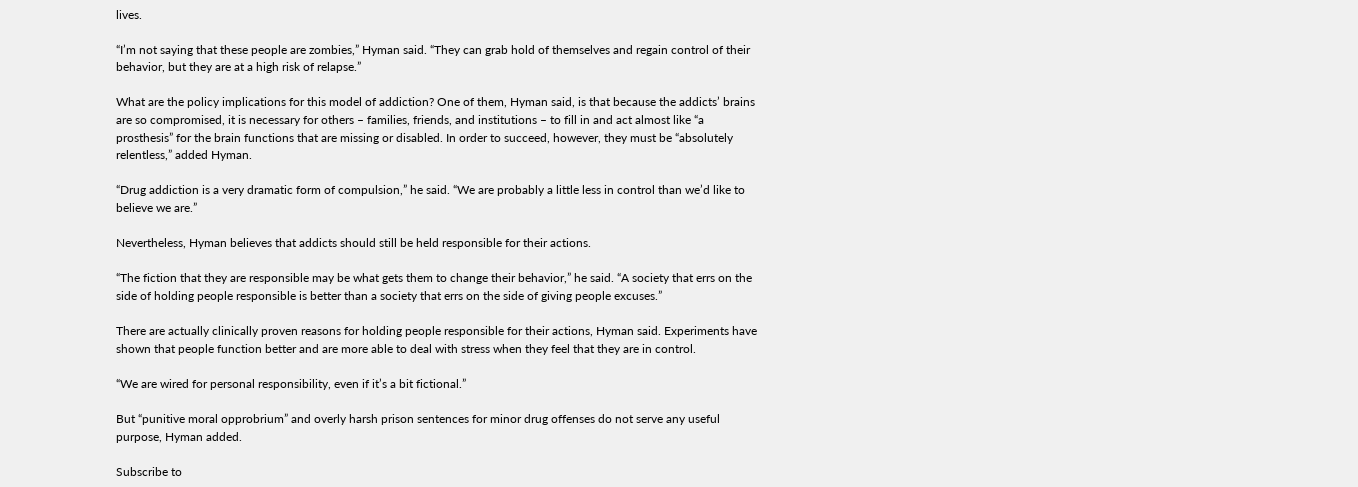lives.

“I’m not saying that these people are zombies,” Hyman said. “They can grab hold of themselves and regain control of their behavior, but they are at a high risk of relapse.”

What are the policy implications for this model of addiction? One of them, Hyman said, is that because the addicts’ brains are so compromised, it is necessary for others – families, friends, and institutions – to fill in and act almost like “a prosthesis” for the brain functions that are missing or disabled. In order to succeed, however, they must be “absolutely relentless,” added Hyman.

“Drug addiction is a very dramatic form of compulsion,” he said. “We are probably a little less in control than we’d like to believe we are.”

Nevertheless, Hyman believes that addicts should still be held responsible for their actions.

“The fiction that they are responsible may be what gets them to change their behavior,” he said. “A society that errs on the side of holding people responsible is better than a society that errs on the side of giving people excuses.”

There are actually clinically proven reasons for holding people responsible for their actions, Hyman said. Experiments have shown that people function better and are more able to deal with stress when they feel that they are in control.

“We are wired for personal responsibility, even if it’s a bit fictional.”

But “punitive moral opprobrium” and overly harsh prison sentences for minor drug offenses do not serve any useful purpose, Hyman added.

Subscribe to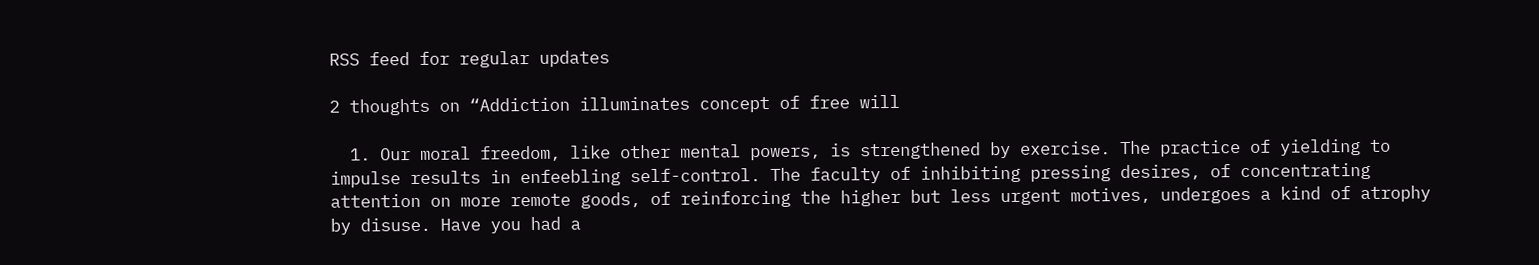RSS feed for regular updates

2 thoughts on “Addiction illuminates concept of free will

  1. Our moral freedom, like other mental powers, is strengthened by exercise. The practice of yielding to impulse results in enfeebling self-control. The faculty of inhibiting pressing desires, of concentrating attention on more remote goods, of reinforcing the higher but less urgent motives, undergoes a kind of atrophy by disuse. Have you had a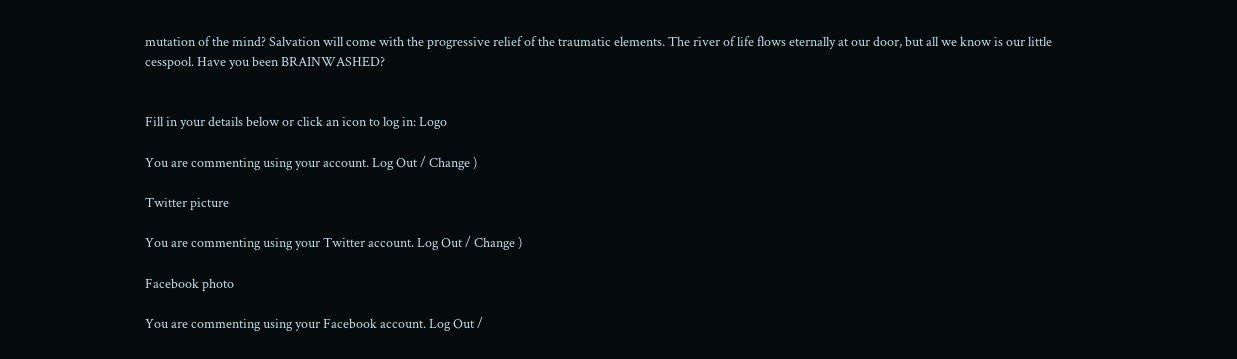mutation of the mind? Salvation will come with the progressive relief of the traumatic elements. The river of life flows eternally at our door, but all we know is our little cesspool. Have you been BRAINWASHED?


Fill in your details below or click an icon to log in: Logo

You are commenting using your account. Log Out / Change )

Twitter picture

You are commenting using your Twitter account. Log Out / Change )

Facebook photo

You are commenting using your Facebook account. Log Out /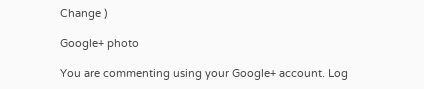Change )

Google+ photo

You are commenting using your Google+ account. Log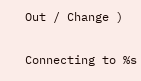Out / Change )

Connecting to %s